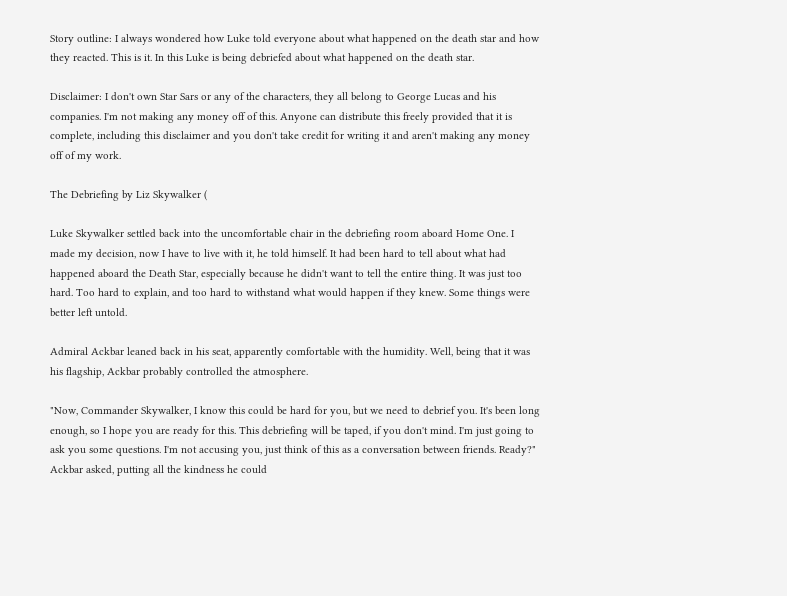Story outline: I always wondered how Luke told everyone about what happened on the death star and how they reacted. This is it. In this Luke is being debriefed about what happened on the death star.

Disclaimer: I don't own Star Sars or any of the characters, they all belong to George Lucas and his companies. I'm not making any money off of this. Anyone can distribute this freely provided that it is complete, including this disclaimer and you don't take credit for writing it and aren't making any money off of my work.

The Debriefing by Liz Skywalker (

Luke Skywalker settled back into the uncomfortable chair in the debriefing room aboard Home One. I made my decision, now I have to live with it, he told himself. It had been hard to tell about what had happened aboard the Death Star, especially because he didn't want to tell the entire thing. It was just too hard. Too hard to explain, and too hard to withstand what would happen if they knew. Some things were better left untold.

Admiral Ackbar leaned back in his seat, apparently comfortable with the humidity. Well, being that it was his flagship, Ackbar probably controlled the atmosphere.

"Now, Commander Skywalker, I know this could be hard for you, but we need to debrief you. It's been long enough, so I hope you are ready for this. This debriefing will be taped, if you don't mind. I'm just going to ask you some questions. I'm not accusing you, just think of this as a conversation between friends. Ready?" Ackbar asked, putting all the kindness he could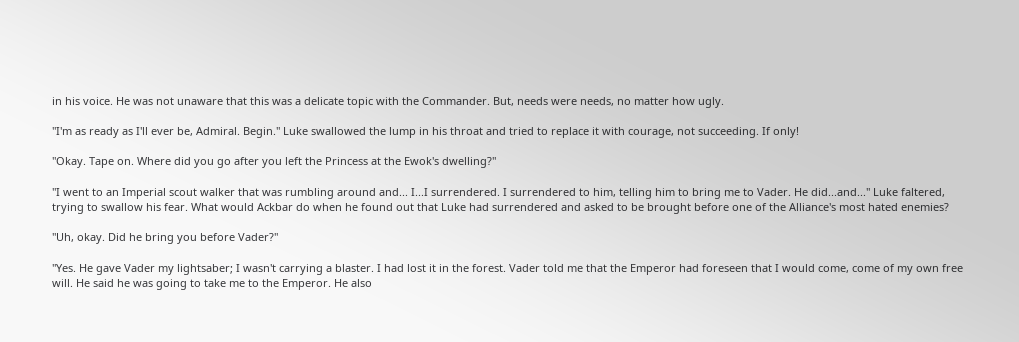in his voice. He was not unaware that this was a delicate topic with the Commander. But, needs were needs, no matter how ugly.

"I'm as ready as I'll ever be, Admiral. Begin." Luke swallowed the lump in his throat and tried to replace it with courage, not succeeding. If only!

"Okay. Tape on. Where did you go after you left the Princess at the Ewok's dwelling?"

"I went to an Imperial scout walker that was rumbling around and... I...I surrendered. I surrendered to him, telling him to bring me to Vader. He did...and..." Luke faltered, trying to swallow his fear. What would Ackbar do when he found out that Luke had surrendered and asked to be brought before one of the Alliance's most hated enemies?

"Uh, okay. Did he bring you before Vader?"

"Yes. He gave Vader my lightsaber; I wasn't carrying a blaster. I had lost it in the forest. Vader told me that the Emperor had foreseen that I would come, come of my own free will. He said he was going to take me to the Emperor. He also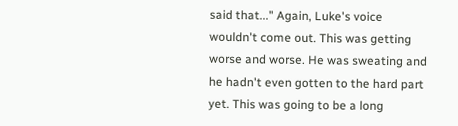said that..." Again, Luke's voice wouldn't come out. This was getting worse and worse. He was sweating and he hadn't even gotten to the hard part yet. This was going to be a long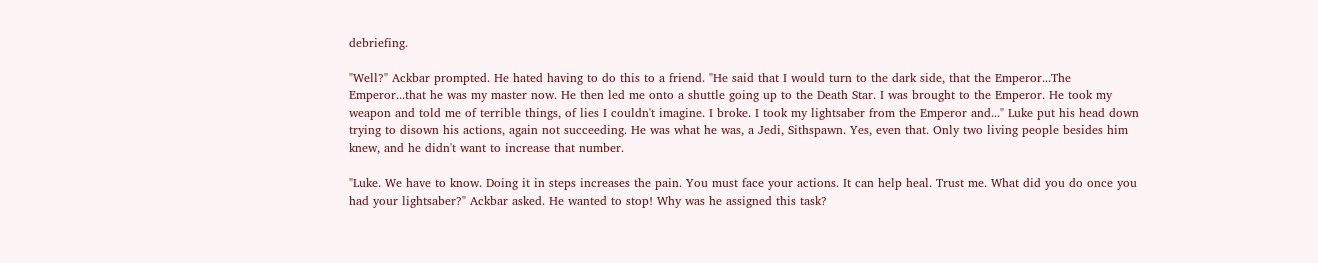debriefing.

"Well?" Ackbar prompted. He hated having to do this to a friend. "He said that I would turn to the dark side, that the Emperor...The Emperor...that he was my master now. He then led me onto a shuttle going up to the Death Star. I was brought to the Emperor. He took my weapon and told me of terrible things, of lies I couldn't imagine. I broke. I took my lightsaber from the Emperor and..." Luke put his head down trying to disown his actions, again not succeeding. He was what he was, a Jedi, Sithspawn. Yes, even that. Only two living people besides him knew, and he didn't want to increase that number.

"Luke. We have to know. Doing it in steps increases the pain. You must face your actions. It can help heal. Trust me. What did you do once you had your lightsaber?" Ackbar asked. He wanted to stop! Why was he assigned this task?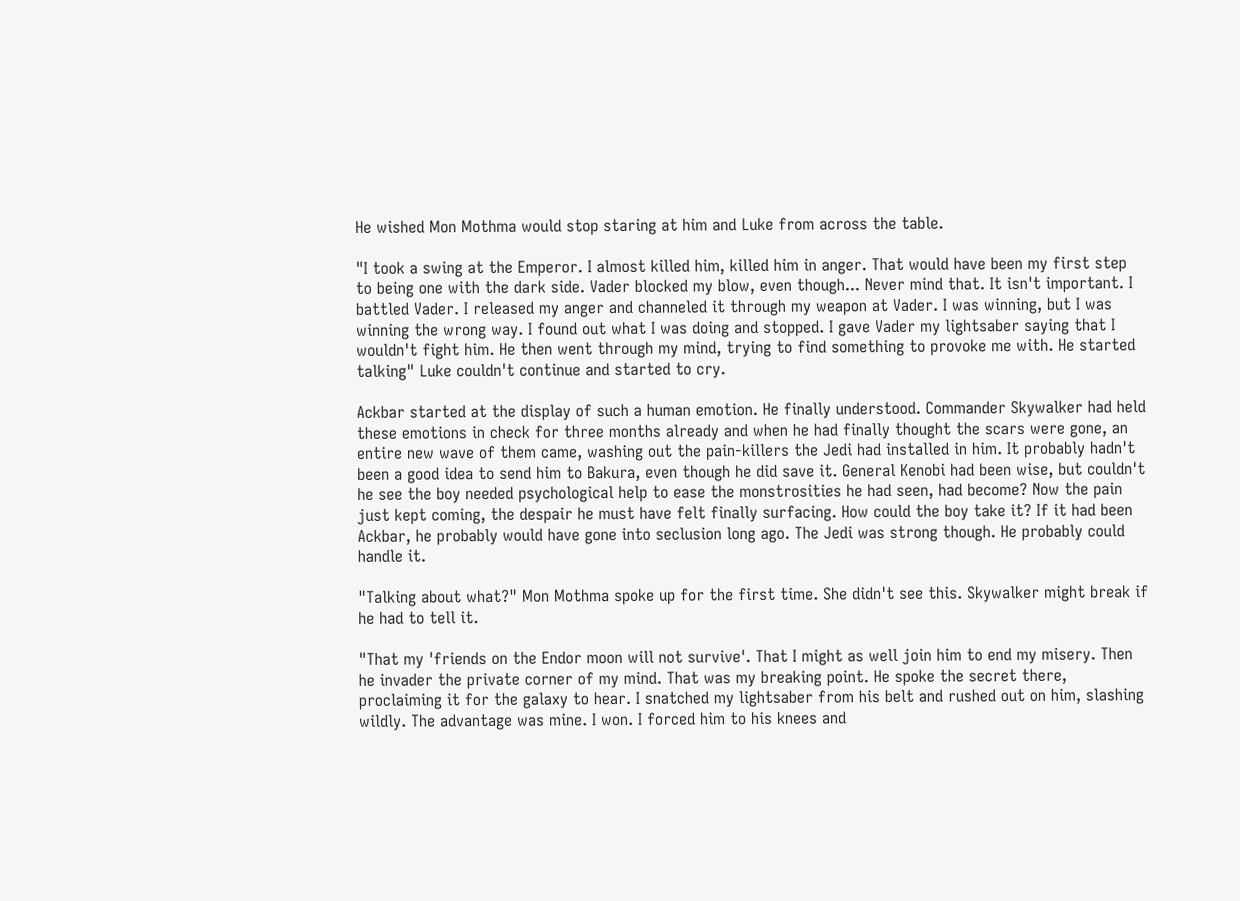He wished Mon Mothma would stop staring at him and Luke from across the table.

"I took a swing at the Emperor. I almost killed him, killed him in anger. That would have been my first step to being one with the dark side. Vader blocked my blow, even though... Never mind that. It isn't important. I battled Vader. I released my anger and channeled it through my weapon at Vader. I was winning, but I was winning the wrong way. I found out what I was doing and stopped. I gave Vader my lightsaber saying that I wouldn't fight him. He then went through my mind, trying to find something to provoke me with. He started talking" Luke couldn't continue and started to cry.

Ackbar started at the display of such a human emotion. He finally understood. Commander Skywalker had held these emotions in check for three months already and when he had finally thought the scars were gone, an entire new wave of them came, washing out the pain-killers the Jedi had installed in him. It probably hadn't been a good idea to send him to Bakura, even though he did save it. General Kenobi had been wise, but couldn't he see the boy needed psychological help to ease the monstrosities he had seen, had become? Now the pain just kept coming, the despair he must have felt finally surfacing. How could the boy take it? If it had been Ackbar, he probably would have gone into seclusion long ago. The Jedi was strong though. He probably could handle it.

"Talking about what?" Mon Mothma spoke up for the first time. She didn't see this. Skywalker might break if he had to tell it.

"That my 'friends on the Endor moon will not survive'. That I might as well join him to end my misery. Then he invader the private corner of my mind. That was my breaking point. He spoke the secret there, proclaiming it for the galaxy to hear. I snatched my lightsaber from his belt and rushed out on him, slashing wildly. The advantage was mine. I won. I forced him to his knees and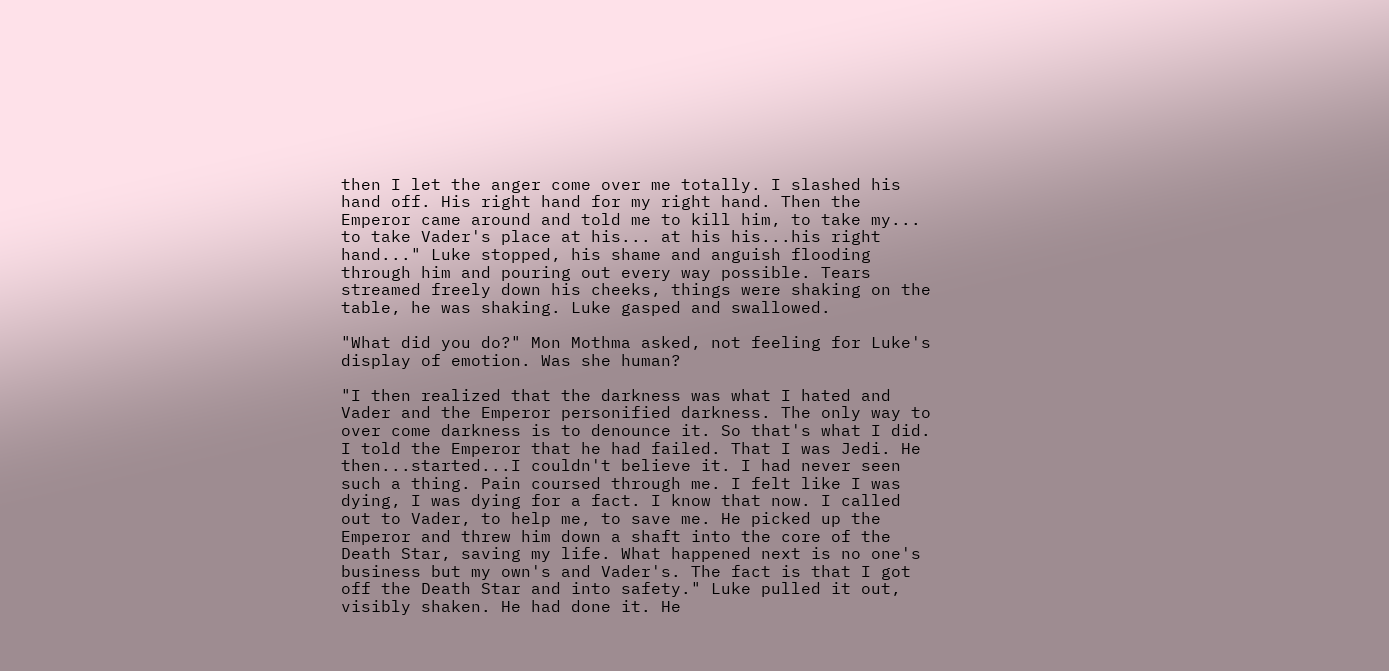then I let the anger come over me totally. I slashed his hand off. His right hand for my right hand. Then the Emperor came around and told me to kill him, to take my... to take Vader's place at his... at his his...his right hand..." Luke stopped, his shame and anguish flooding through him and pouring out every way possible. Tears streamed freely down his cheeks, things were shaking on the table, he was shaking. Luke gasped and swallowed.

"What did you do?" Mon Mothma asked, not feeling for Luke's display of emotion. Was she human?

"I then realized that the darkness was what I hated and Vader and the Emperor personified darkness. The only way to over come darkness is to denounce it. So that's what I did. I told the Emperor that he had failed. That I was Jedi. He then...started...I couldn't believe it. I had never seen such a thing. Pain coursed through me. I felt like I was dying, I was dying for a fact. I know that now. I called out to Vader, to help me, to save me. He picked up the Emperor and threw him down a shaft into the core of the Death Star, saving my life. What happened next is no one's business but my own's and Vader's. The fact is that I got off the Death Star and into safety." Luke pulled it out, visibly shaken. He had done it. He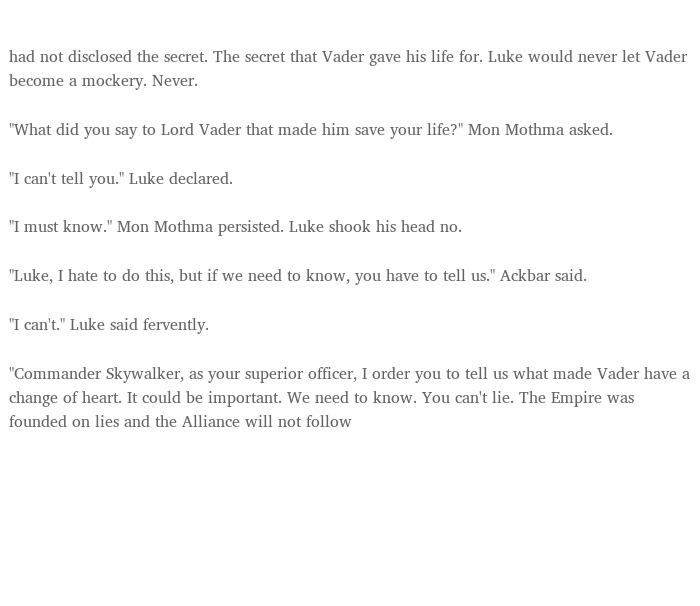had not disclosed the secret. The secret that Vader gave his life for. Luke would never let Vader become a mockery. Never.

"What did you say to Lord Vader that made him save your life?" Mon Mothma asked.

"I can't tell you." Luke declared.

"I must know." Mon Mothma persisted. Luke shook his head no.

"Luke, I hate to do this, but if we need to know, you have to tell us." Ackbar said.

"I can't." Luke said fervently.

"Commander Skywalker, as your superior officer, I order you to tell us what made Vader have a change of heart. It could be important. We need to know. You can't lie. The Empire was founded on lies and the Alliance will not follow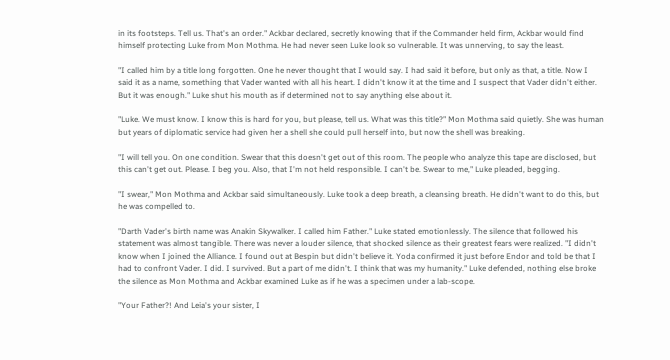in its footsteps. Tell us. That's an order." Ackbar declared, secretly knowing that if the Commander held firm, Ackbar would find himself protecting Luke from Mon Mothma. He had never seen Luke look so vulnerable. It was unnerving, to say the least.

"I called him by a title long forgotten. One he never thought that I would say. I had said it before, but only as that, a title. Now I said it as a name, something that Vader wanted with all his heart. I didn't know it at the time and I suspect that Vader didn't either. But it was enough." Luke shut his mouth as if determined not to say anything else about it.

"Luke. We must know. I know this is hard for you, but please, tell us. What was this title?" Mon Mothma said quietly. She was human but years of diplomatic service had given her a shell she could pull herself into, but now the shell was breaking.

"I will tell you. On one condition. Swear that this doesn't get out of this room. The people who analyze this tape are disclosed, but this can't get out. Please. I beg you. Also, that I'm not held responsible. I can't be. Swear to me," Luke pleaded, begging.

"I swear," Mon Mothma and Ackbar said simultaneously. Luke took a deep breath, a cleansing breath. He didn't want to do this, but he was compelled to.

"Darth Vader's birth name was Anakin Skywalker. I called him Father." Luke stated emotionlessly. The silence that followed his statement was almost tangible. There was never a louder silence, that shocked silence as their greatest fears were realized. "I didn't know when I joined the Alliance. I found out at Bespin but didn't believe it. Yoda confirmed it just before Endor and told be that I had to confront Vader. I did. I survived. But a part of me didn't. I think that was my humanity." Luke defended, nothing else broke the silence as Mon Mothma and Ackbar examined Luke as if he was a specimen under a lab-scope.

"Your Father?! And Leia's your sister, I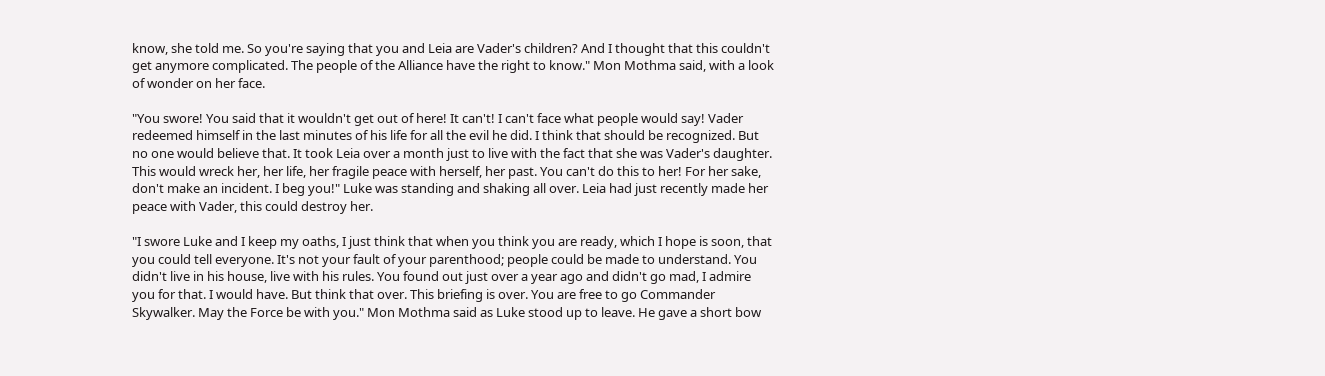know, she told me. So you're saying that you and Leia are Vader's children? And I thought that this couldn't get anymore complicated. The people of the Alliance have the right to know." Mon Mothma said, with a look of wonder on her face.

"You swore! You said that it wouldn't get out of here! It can't! I can't face what people would say! Vader redeemed himself in the last minutes of his life for all the evil he did. I think that should be recognized. But no one would believe that. It took Leia over a month just to live with the fact that she was Vader's daughter. This would wreck her, her life, her fragile peace with herself, her past. You can't do this to her! For her sake, don't make an incident. I beg you!" Luke was standing and shaking all over. Leia had just recently made her peace with Vader, this could destroy her.

"I swore Luke and I keep my oaths, I just think that when you think you are ready, which I hope is soon, that you could tell everyone. It's not your fault of your parenthood; people could be made to understand. You didn't live in his house, live with his rules. You found out just over a year ago and didn't go mad, I admire you for that. I would have. But think that over. This briefing is over. You are free to go Commander Skywalker. May the Force be with you." Mon Mothma said as Luke stood up to leave. He gave a short bow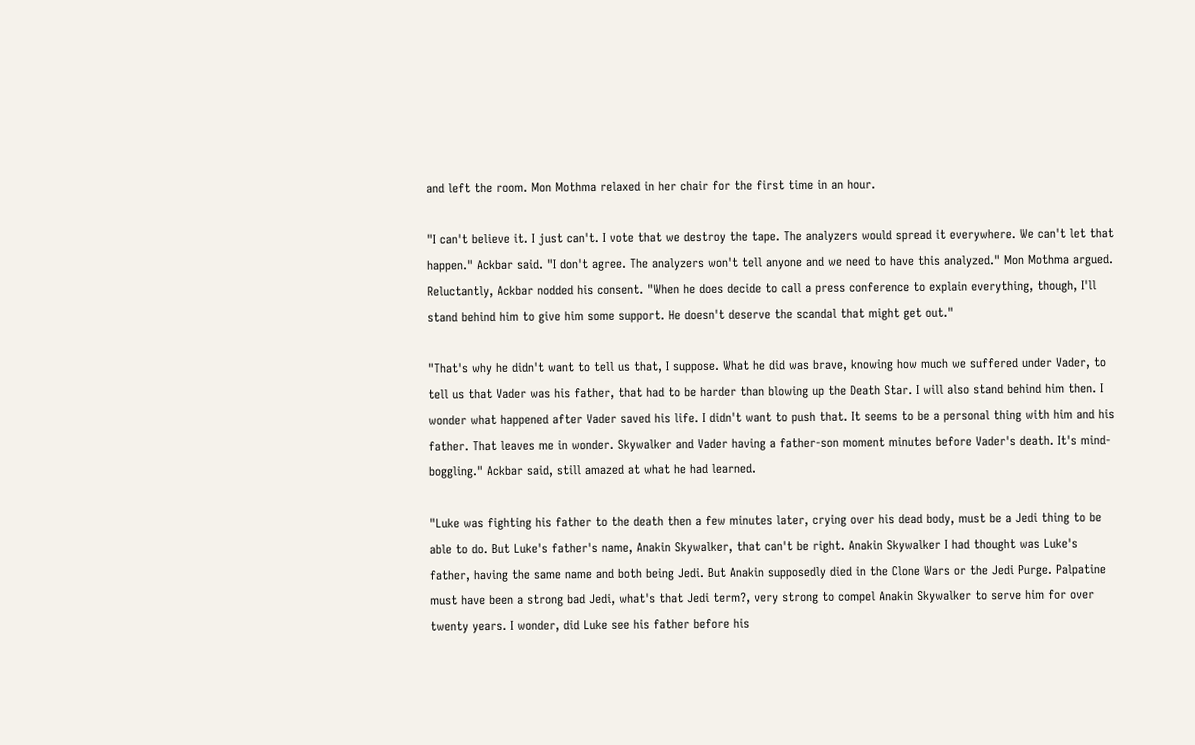and left the room. Mon Mothma relaxed in her chair for the first time in an hour.

"I can't believe it. I just can't. I vote that we destroy the tape. The analyzers would spread it everywhere. We can't let that happen." Ackbar said. "I don't agree. The analyzers won't tell anyone and we need to have this analyzed." Mon Mothma argued. Reluctantly, Ackbar nodded his consent. "When he does decide to call a press conference to explain everything, though, I'll stand behind him to give him some support. He doesn't deserve the scandal that might get out."

"That's why he didn't want to tell us that, I suppose. What he did was brave, knowing how much we suffered under Vader, to tell us that Vader was his father, that had to be harder than blowing up the Death Star. I will also stand behind him then. I wonder what happened after Vader saved his life. I didn't want to push that. It seems to be a personal thing with him and his father. That leaves me in wonder. Skywalker and Vader having a father-son moment minutes before Vader's death. It's mind-boggling." Ackbar said, still amazed at what he had learned.

"Luke was fighting his father to the death then a few minutes later, crying over his dead body, must be a Jedi thing to be able to do. But Luke's father's name, Anakin Skywalker, that can't be right. Anakin Skywalker I had thought was Luke's father, having the same name and both being Jedi. But Anakin supposedly died in the Clone Wars or the Jedi Purge. Palpatine must have been a strong bad Jedi, what's that Jedi term?, very strong to compel Anakin Skywalker to serve him for over twenty years. I wonder, did Luke see his father before his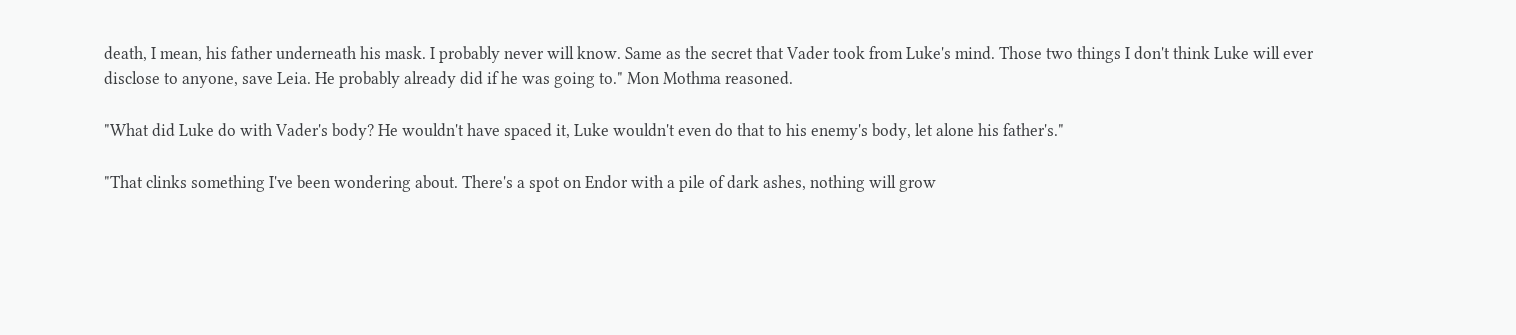death, I mean, his father underneath his mask. I probably never will know. Same as the secret that Vader took from Luke's mind. Those two things I don't think Luke will ever disclose to anyone, save Leia. He probably already did if he was going to." Mon Mothma reasoned.

"What did Luke do with Vader's body? He wouldn't have spaced it, Luke wouldn't even do that to his enemy's body, let alone his father's."

"That clinks something I've been wondering about. There's a spot on Endor with a pile of dark ashes, nothing will grow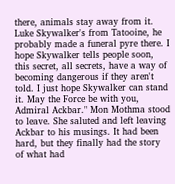there, animals stay away from it. Luke Skywalker's from Tatooine, he probably made a funeral pyre there. I hope Skywalker tells people soon, this secret, all secrets, have a way of becoming dangerous if they aren't told. I just hope Skywalker can stand it. May the Force be with you, Admiral Ackbar." Mon Mothma stood to leave. She saluted and left leaving Ackbar to his musings. It had been hard, but they finally had the story of what had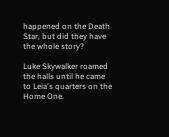happened on the Death Star, but did they have the whole story?

Luke Skywalker roamed the halls until he came to Leia's quarters on the Home One.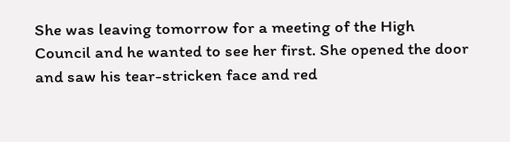She was leaving tomorrow for a meeting of the High Council and he wanted to see her first. She opened the door and saw his tear-stricken face and red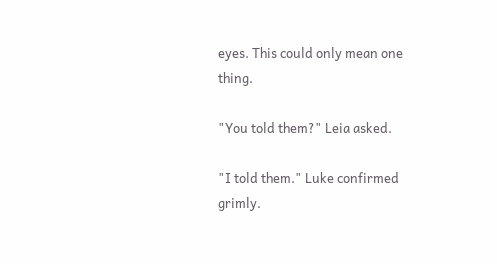eyes. This could only mean one thing.

"You told them?" Leia asked.

"I told them." Luke confirmed grimly.